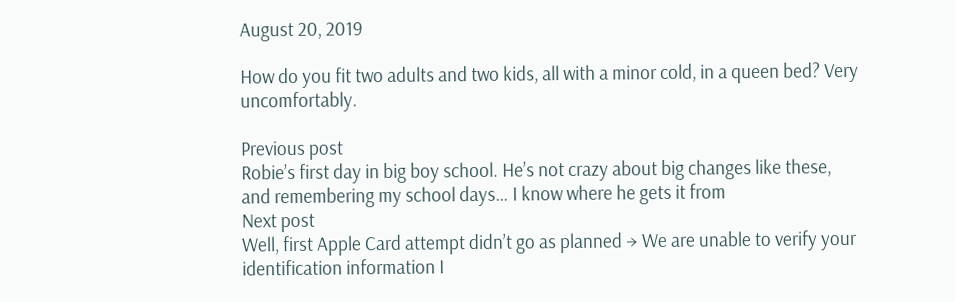August 20, 2019

How do you fit two adults and two kids, all with a minor cold, in a queen bed? Very uncomfortably.

Previous post
Robie’s first day in big boy school. He’s not crazy about big changes like these, and remembering my school days… I know where he gets it from
Next post
Well, first Apple Card attempt didn’t go as planned → We are unable to verify your identification information I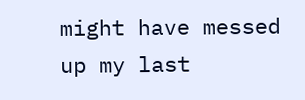might have messed up my last